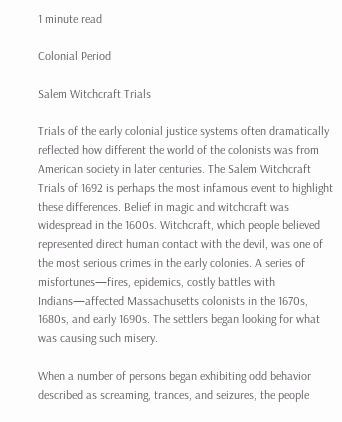1 minute read

Colonial Period

Salem Witchcraft Trials

Trials of the early colonial justice systems often dramatically reflected how different the world of the colonists was from American society in later centuries. The Salem Witchcraft Trials of 1692 is perhaps the most infamous event to highlight these differences. Belief in magic and witchcraft was widespread in the 1600s. Witchcraft, which people believed represented direct human contact with the devil, was one of the most serious crimes in the early colonies. A series of misfortunes—fires, epidemics, costly battles with Indians—affected Massachusetts colonists in the 1670s, 1680s, and early 1690s. The settlers began looking for what was causing such misery.

When a number of persons began exhibiting odd behavior described as screaming, trances, and seizures, the people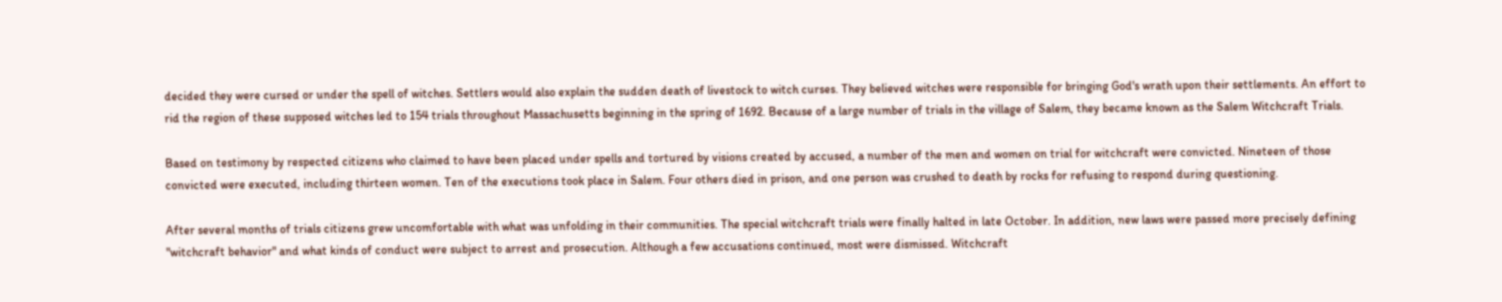decided they were cursed or under the spell of witches. Settlers would also explain the sudden death of livestock to witch curses. They believed witches were responsible for bringing God's wrath upon their settlements. An effort to rid the region of these supposed witches led to 154 trials throughout Massachusetts beginning in the spring of 1692. Because of a large number of trials in the village of Salem, they became known as the Salem Witchcraft Trials.

Based on testimony by respected citizens who claimed to have been placed under spells and tortured by visions created by accused, a number of the men and women on trial for witchcraft were convicted. Nineteen of those convicted were executed, including thirteen women. Ten of the executions took place in Salem. Four others died in prison, and one person was crushed to death by rocks for refusing to respond during questioning.

After several months of trials citizens grew uncomfortable with what was unfolding in their communities. The special witchcraft trials were finally halted in late October. In addition, new laws were passed more precisely defining "witchcraft behavior" and what kinds of conduct were subject to arrest and prosecution. Although a few accusations continued, most were dismissed. Witchcraft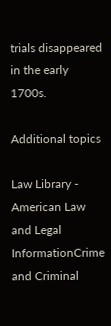trials disappeared in the early 1700s.

Additional topics

Law Library - American Law and Legal InformationCrime and Criminal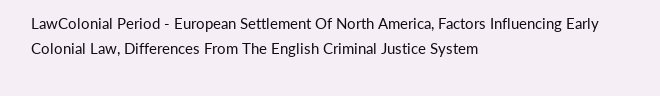LawColonial Period - European Settlement Of North America, Factors Influencing Early Colonial Law, Differences From The English Criminal Justice System